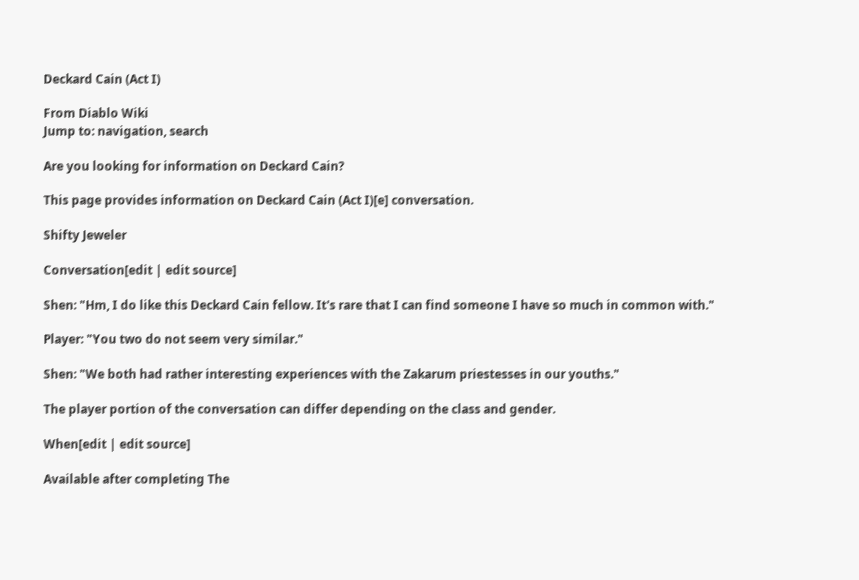Deckard Cain (Act I)

From Diablo Wiki
Jump to: navigation, search

Are you looking for information on Deckard Cain?

This page provides information on Deckard Cain (Act I)[e] conversation.

Shifty Jeweler

Conversation[edit | edit source]

Shen: "Hm, I do like this Deckard Cain fellow. It's rare that I can find someone I have so much in common with."

Player: "You two do not seem very similar."

Shen: "We both had rather interesting experiences with the Zakarum priestesses in our youths."

The player portion of the conversation can differ depending on the class and gender.

When[edit | edit source]

Available after completing The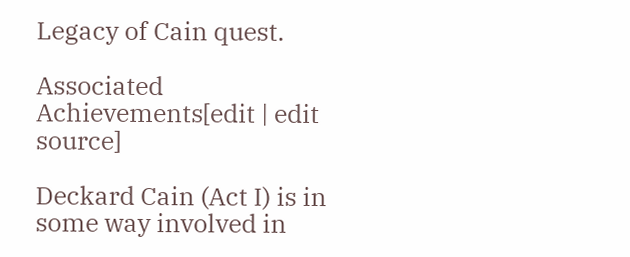Legacy of Cain quest.

Associated Achievements[edit | edit source]

Deckard Cain (Act I) is in some way involved in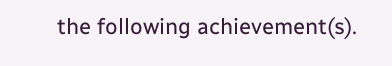the following achievement(s).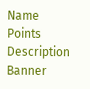Name Points Description Banner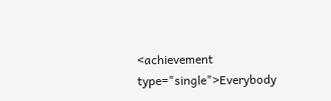<achievement type="single">Everybody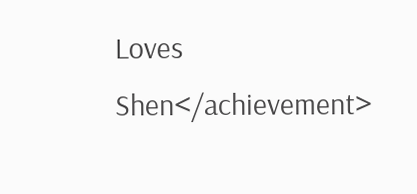Loves Shen</achievement>